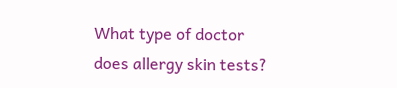What type of doctor does allergy skin tests?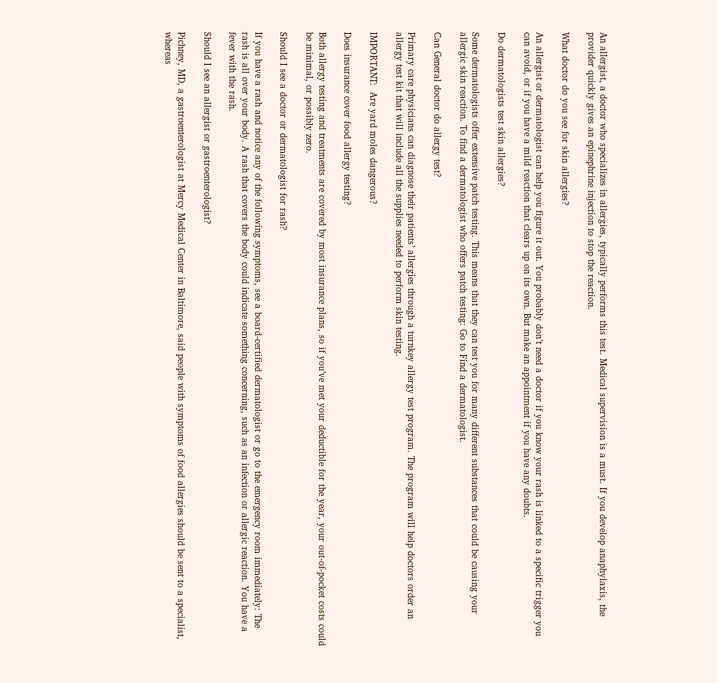An allergist, a doctor who specializes in allergies, typically performs this test. Medical supervision is a must. If you develop anaphylaxis, the provider quickly gives an epinephrine injection to stop the reaction.

What doctor do you see for skin allergies?

An allergist or dermatologist can help you figure it out. You probably don’t need a doctor if you know your rash is linked to a specific trigger you can avoid, or if you have a mild reaction that clears up on its own. But make an appointment if you have any doubts.

Do dermatologists test skin allergies?

Some dermatologists offer extensive patch testing. This means that they can test you for many different substances that could be causing your allergic skin reaction. To find a dermatologist who offers patch testing: Go to Find a dermatologist.

Can General doctor do allergy test?

Primary care physicians can diagnose their patients’ allergies through a turnkey allergy test program. The program will help doctors order an allergy test kit that will include all the supplies needed to perform skin testing.

IMPORTANT:  Are yard moles dangerous?

Does insurance cover food allergy testing?

Both allergy testing and treatments are covered by most insurance plans, so if you’ve met your deductible for the year, your out-of-pocket costs could be minimal, or possibly zero.

Should I see a doctor or dermatologist for rash?

If you have a rash and notice any of the following symptoms, see a board-certified dermatologist or go to the emergency room immediately: The rash is all over your body. A rash that covers the body could indicate something concerning, such as an infection or allergic reaction. You have a fever with the rash.

Should I see an allergist or gastroenterologist?

Pichney, MD, a gastroenterologist at Mercy Medical Center in Baltimore, said people with symptoms of food allergies should be sent to a specialist, whereas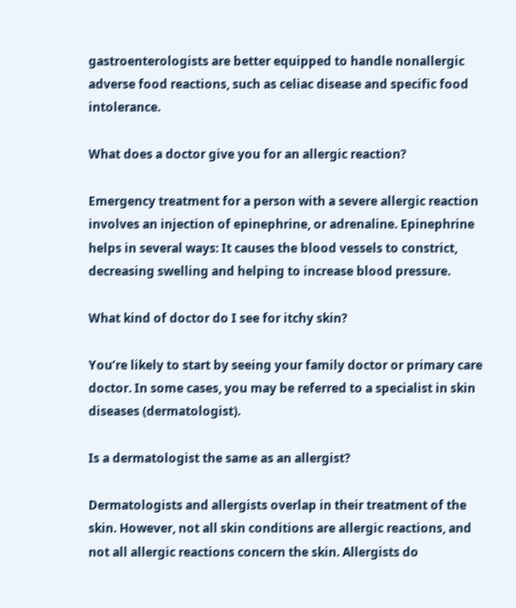gastroenterologists are better equipped to handle nonallergic adverse food reactions, such as celiac disease and specific food intolerance.

What does a doctor give you for an allergic reaction?

Emergency treatment for a person with a severe allergic reaction involves an injection of epinephrine, or adrenaline. Epinephrine helps in several ways: It causes the blood vessels to constrict, decreasing swelling and helping to increase blood pressure.

What kind of doctor do I see for itchy skin?

You’re likely to start by seeing your family doctor or primary care doctor. In some cases, you may be referred to a specialist in skin diseases (dermatologist).

Is a dermatologist the same as an allergist?

Dermatologists and allergists overlap in their treatment of the skin. However, not all skin conditions are allergic reactions, and not all allergic reactions concern the skin. Allergists do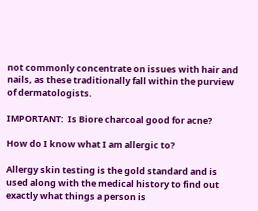not commonly concentrate on issues with hair and nails, as these traditionally fall within the purview of dermatologists.

IMPORTANT:  Is Biore charcoal good for acne?

How do I know what I am allergic to?

Allergy skin testing is the gold standard and is used along with the medical history to find out exactly what things a person is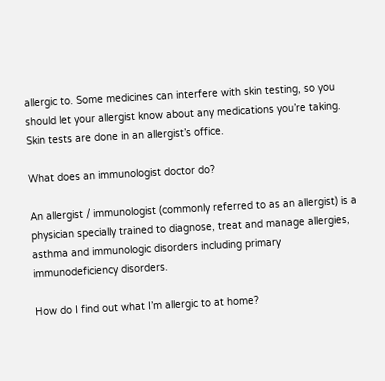allergic to. Some medicines can interfere with skin testing, so you should let your allergist know about any medications you’re taking. Skin tests are done in an allergist’s office.

What does an immunologist doctor do?

An allergist / immunologist (commonly referred to as an allergist) is a physician specially trained to diagnose, treat and manage allergies, asthma and immunologic disorders including primary immunodeficiency disorders.

How do I find out what I’m allergic to at home?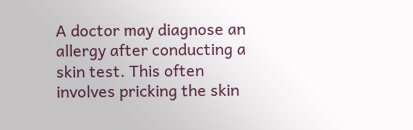A doctor may diagnose an allergy after conducting a skin test. This often involves pricking the skin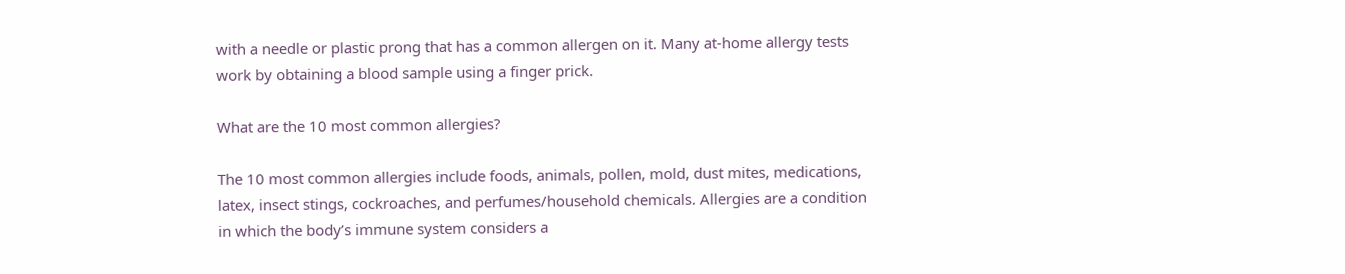with a needle or plastic prong that has a common allergen on it. Many at-home allergy tests work by obtaining a blood sample using a finger prick.

What are the 10 most common allergies?

The 10 most common allergies include foods, animals, pollen, mold, dust mites, medications, latex, insect stings, cockroaches, and perfumes/household chemicals. Allergies are a condition in which the body’s immune system considers a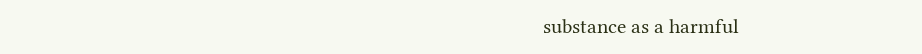substance as a harmful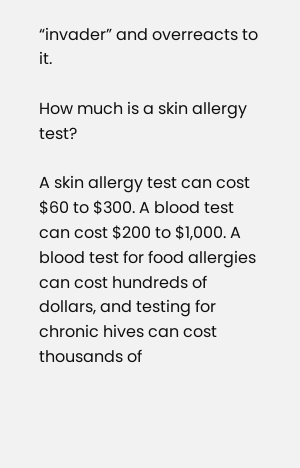“invader” and overreacts to it.

How much is a skin allergy test?

A skin allergy test can cost $60 to $300. A blood test can cost $200 to $1,000. A blood test for food allergies can cost hundreds of dollars, and testing for chronic hives can cost thousands of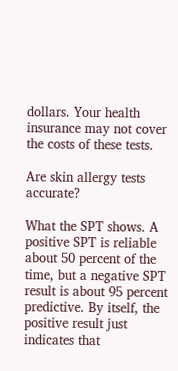dollars. Your health insurance may not cover the costs of these tests.

Are skin allergy tests accurate?

What the SPT shows. A positive SPT is reliable about 50 percent of the time, but a negative SPT result is about 95 percent predictive. By itself, the positive result just indicates that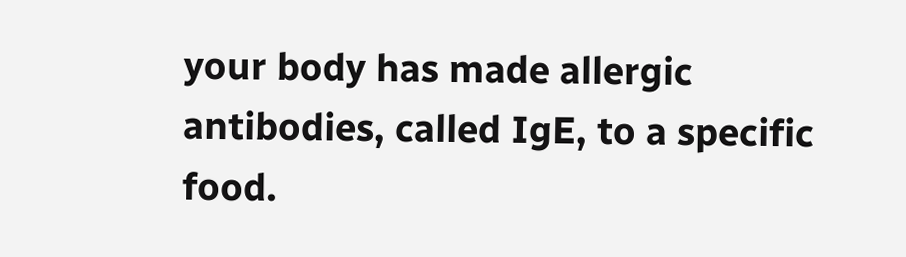your body has made allergic antibodies, called IgE, to a specific food.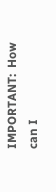IMPORTANT:  How can I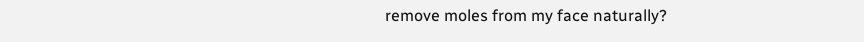remove moles from my face naturally?